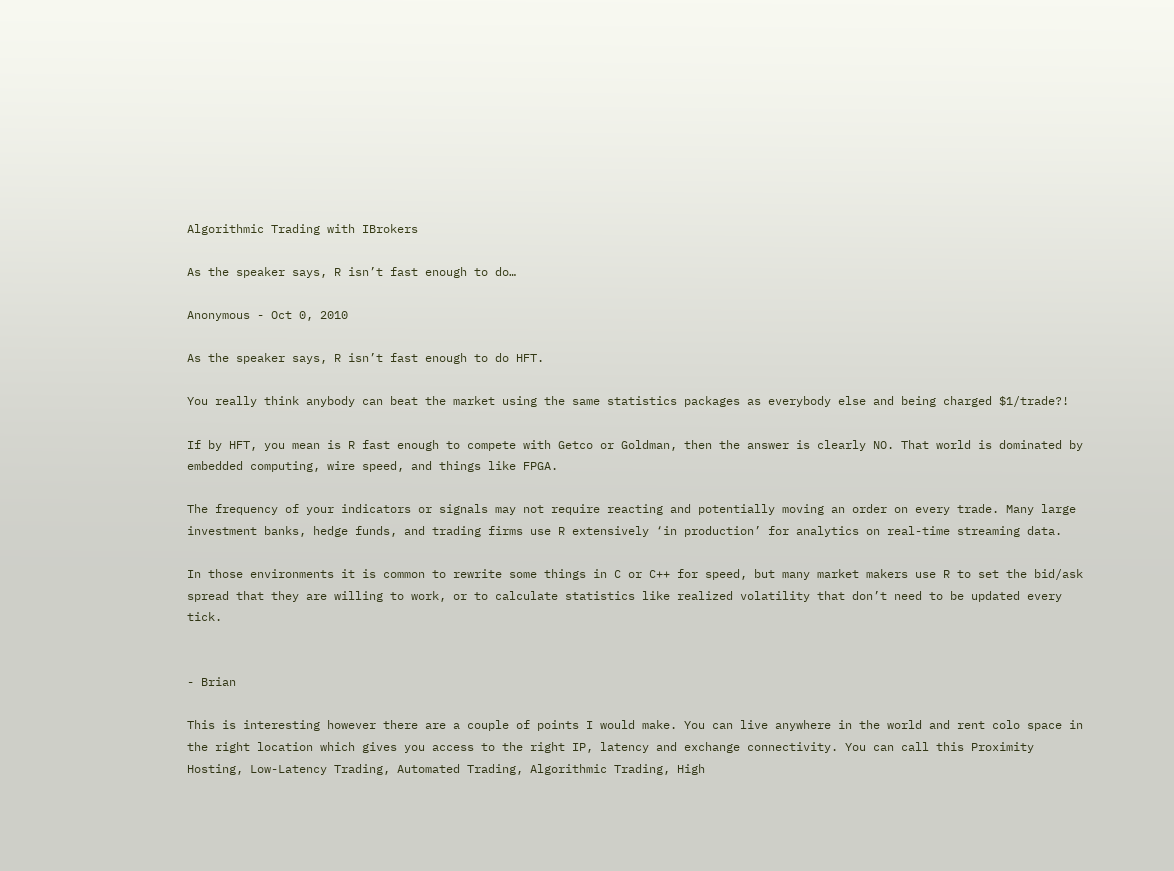Algorithmic Trading with IBrokers

As the speaker says, R isn’t fast enough to do…

Anonymous - Oct 0, 2010

As the speaker says, R isn’t fast enough to do HFT.

You really think anybody can beat the market using the same statistics packages as everybody else and being charged $1/trade?!

If by HFT, you mean is R fast enough to compete with Getco or Goldman, then the answer is clearly NO. That world is dominated by embedded computing, wire speed, and things like FPGA.

The frequency of your indicators or signals may not require reacting and potentially moving an order on every trade. Many large investment banks, hedge funds, and trading firms use R extensively ‘in production’ for analytics on real-time streaming data.

In those environments it is common to rewrite some things in C or C++ for speed, but many market makers use R to set the bid/ask spread that they are willing to work, or to calculate statistics like realized volatility that don’t need to be updated every tick.


- Brian

This is interesting however there are a couple of points I would make. You can live anywhere in the world and rent colo space in the right location which gives you access to the right IP, latency and exchange connectivity. You can call this Proximity Hosting, Low-Latency Trading, Automated Trading, Algorithmic Trading, High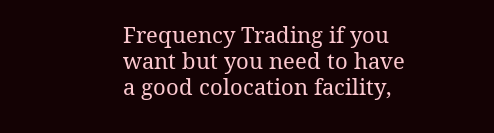Frequency Trading if you want but you need to have a good colocation facility,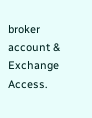broker account & Exchange Access.